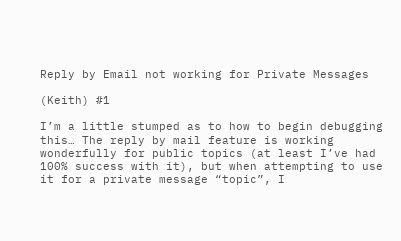Reply by Email not working for Private Messages

(Keith) #1

I’m a little stumped as to how to begin debugging this… The reply by mail feature is working wonderfully for public topics (at least I’ve had 100% success with it), but when attempting to use it for a private message “topic”, I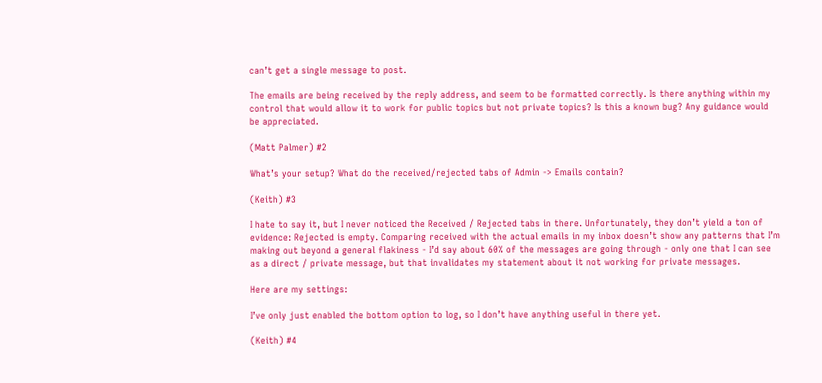can’t get a single message to post.

The emails are being received by the reply address, and seem to be formatted correctly. Is there anything within my control that would allow it to work for public topics but not private topics? Is this a known bug? Any guidance would be appreciated.

(Matt Palmer) #2

What’s your setup? What do the received/rejected tabs of Admin -> Emails contain?

(Keith) #3

I hate to say it, but I never noticed the Received / Rejected tabs in there. Unfortunately, they don’t yield a ton of evidence: Rejected is empty. Comparing received with the actual emails in my inbox doesn’t show any patterns that I’m making out beyond a general flakiness - I’d say about 60% of the messages are going through - only one that I can see as a direct / private message, but that invalidates my statement about it not working for private messages.

Here are my settings:

I’ve only just enabled the bottom option to log, so I don’t have anything useful in there yet.

(Keith) #4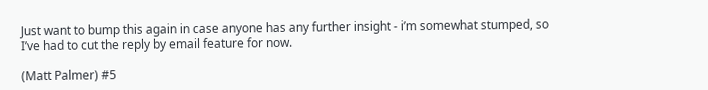Just want to bump this again in case anyone has any further insight - i’m somewhat stumped, so I’ve had to cut the reply by email feature for now.

(Matt Palmer) #5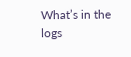What’s in the logs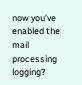now you’ve enabled the mail processing logging?